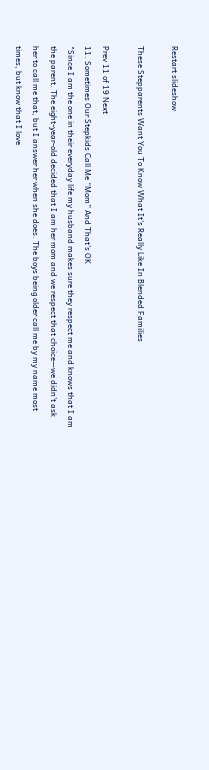Restart slideshow

These Stepparents Want You To Know What It's Really Like In Blended Families

Prev 11 of 19 Next
11. Sometimes Our Stepkids Call Me “Mom” And That’s OK
"Since I am the one in their everyday life my husband makes sure they respect me and knows that I am the parent. The eight-year-old decided that I am her mom and we respect that choice—we didn’t ask her to call me that, but I answer her when she does. The boys being older call me by my name most times, but know that I love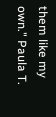them like my own." Paula T.